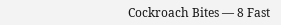Cockroach Bites — 8 Fast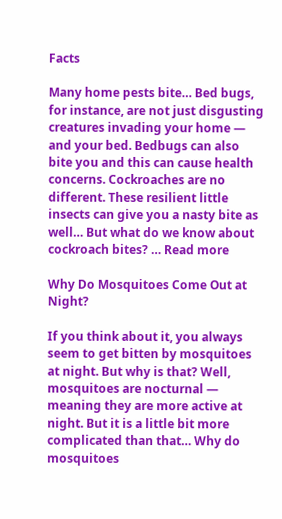Facts

Many home pests bite… Bed bugs, for instance, are not just disgusting creatures invading your home — and your bed. Bedbugs can also bite you and this can cause health concerns. Cockroaches are no different. These resilient little insects can give you a nasty bite as well… But what do we know about cockroach bites? … Read more

Why Do Mosquitoes Come Out at Night?

If you think about it, you always seem to get bitten by mosquitoes at night. But why is that? Well, mosquitoes are nocturnal — meaning they are more active at night. But it is a little bit more complicated than that… Why do mosquitoes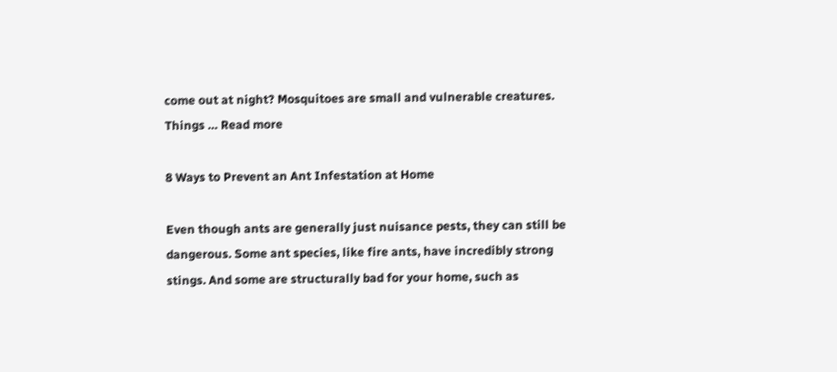come out at night? Mosquitoes are small and vulnerable creatures. Things … Read more

8 Ways to Prevent an Ant Infestation at Home

Even though ants are generally just nuisance pests, they can still be dangerous. Some ant species, like fire ants, have incredibly strong stings. And some are structurally bad for your home, such as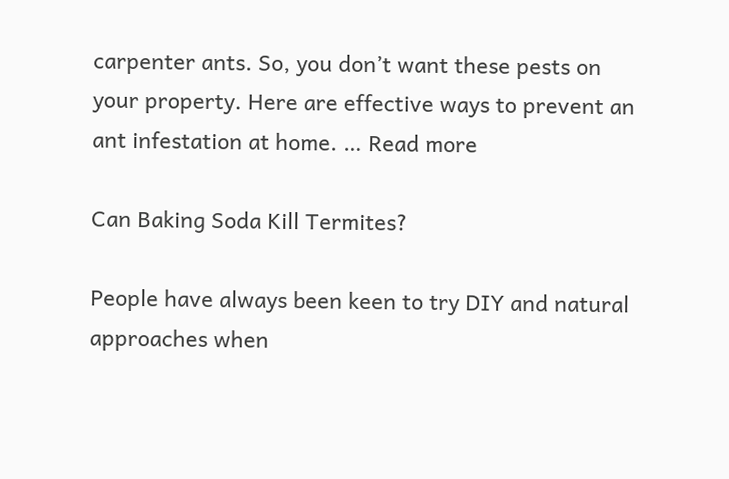carpenter ants. So, you don’t want these pests on your property. Here are effective ways to prevent an ant infestation at home. … Read more

Can Baking Soda Kill Termites?

People have always been keen to try DIY and natural approaches when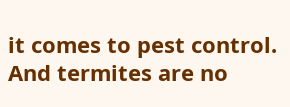it comes to pest control. And termites are no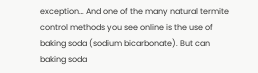exception… And one of the many natural termite control methods you see online is the use of baking soda (sodium bicarbonate). But can baking soda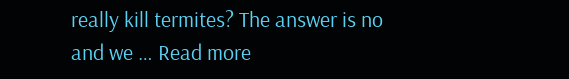really kill termites? The answer is no and we … Read more